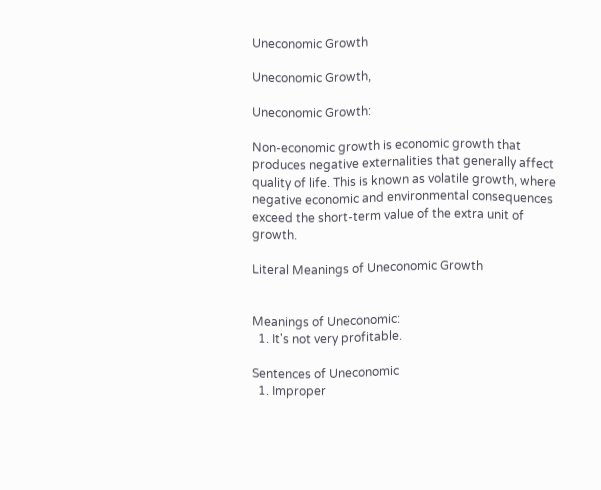Uneconomic Growth

Uneconomic Growth,

Uneconomic Growth:

Non-economic growth is economic growth that produces negative externalities that generally affect quality of life. This is known as volatile growth, where negative economic and environmental consequences exceed the short-term value of the extra unit of growth.

Literal Meanings of Uneconomic Growth


Meanings of Uneconomic:
  1. It's not very profitable.

Sentences of Uneconomic
  1. Improper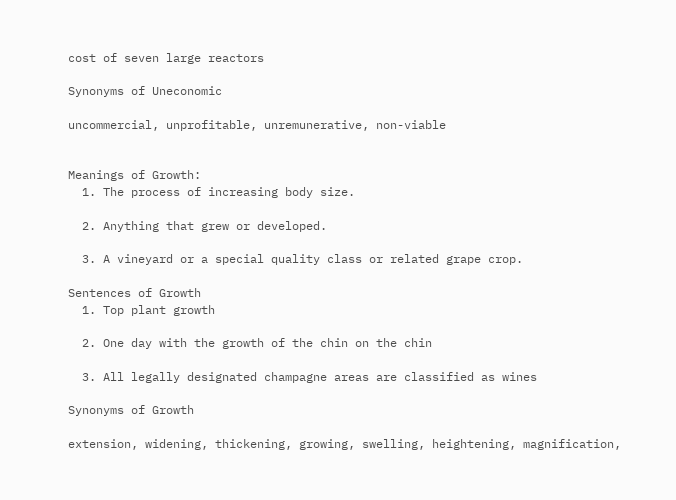cost of seven large reactors

Synonyms of Uneconomic

uncommercial, unprofitable, unremunerative, non-viable


Meanings of Growth:
  1. The process of increasing body size.

  2. Anything that grew or developed.

  3. A vineyard or a special quality class or related grape crop.

Sentences of Growth
  1. Top plant growth

  2. One day with the growth of the chin on the chin

  3. All legally designated champagne areas are classified as wines

Synonyms of Growth

extension, widening, thickening, growing, swelling, heightening, magnification,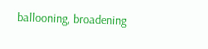ballooning, broadening